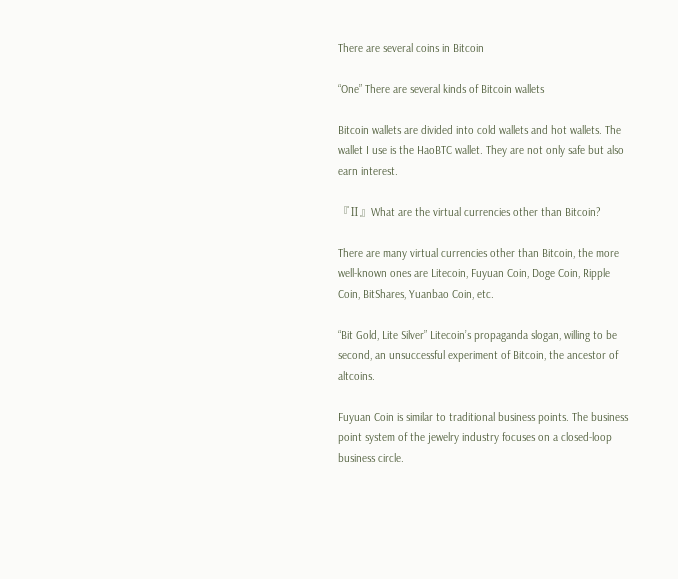There are several coins in Bitcoin

“One” There are several kinds of Bitcoin wallets

Bitcoin wallets are divided into cold wallets and hot wallets. The wallet I use is the HaoBTC wallet. They are not only safe but also earn interest.

『Ⅱ』What are the virtual currencies other than Bitcoin?

There are many virtual currencies other than Bitcoin, the more well-known ones are Litecoin, Fuyuan Coin, Doge Coin, Ripple Coin, BitShares, Yuanbao Coin, etc.

“Bit Gold, Lite Silver” Litecoin’s propaganda slogan, willing to be second, an unsuccessful experiment of Bitcoin, the ancestor of altcoins.

Fuyuan Coin is similar to traditional business points. The business point system of the jewelry industry focuses on a closed-loop business circle.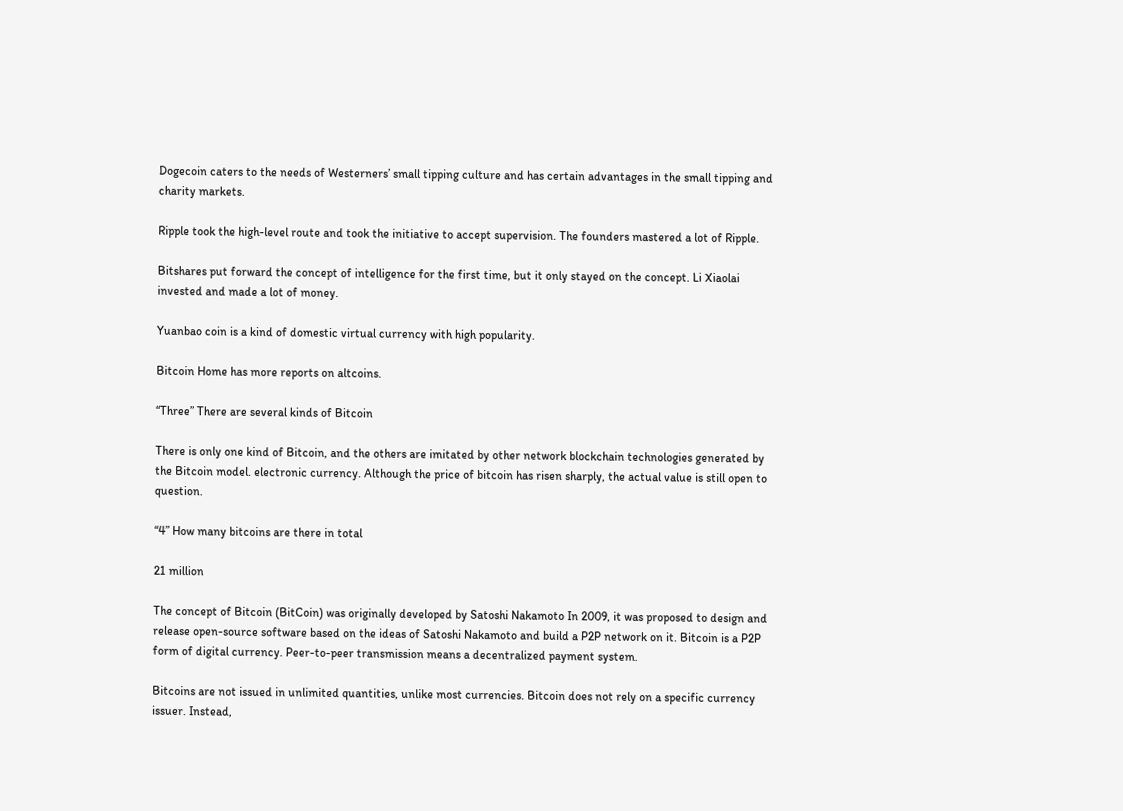Dogecoin caters to the needs of Westerners’ small tipping culture and has certain advantages in the small tipping and charity markets.

Ripple took the high-level route and took the initiative to accept supervision. The founders mastered a lot of Ripple.

Bitshares put forward the concept of intelligence for the first time, but it only stayed on the concept. Li Xiaolai invested and made a lot of money.

Yuanbao coin is a kind of domestic virtual currency with high popularity.

Bitcoin Home has more reports on altcoins.

“Three” There are several kinds of Bitcoin

There is only one kind of Bitcoin, and the others are imitated by other network blockchain technologies generated by the Bitcoin model. electronic currency. Although the price of bitcoin has risen sharply, the actual value is still open to question.

“4” How many bitcoins are there in total

21 million

The concept of Bitcoin (BitCoin) was originally developed by Satoshi Nakamoto In 2009, it was proposed to design and release open-source software based on the ideas of Satoshi Nakamoto and build a P2P network on it. Bitcoin is a P2P form of digital currency. Peer-to-peer transmission means a decentralized payment system.

Bitcoins are not issued in unlimited quantities, unlike most currencies. Bitcoin does not rely on a specific currency issuer. Instead,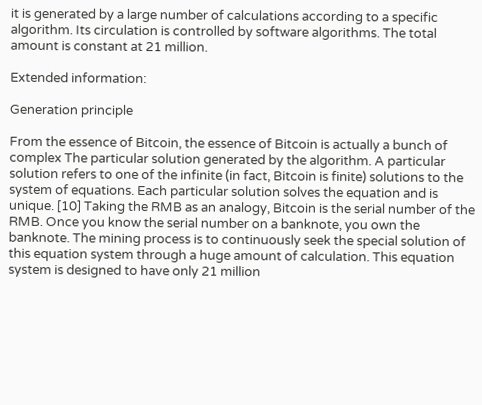it is generated by a large number of calculations according to a specific algorithm. Its circulation is controlled by software algorithms. The total amount is constant at 21 million.

Extended information:

Generation principle

From the essence of Bitcoin, the essence of Bitcoin is actually a bunch of complex The particular solution generated by the algorithm. A particular solution refers to one of the infinite (in fact, Bitcoin is finite) solutions to the system of equations. Each particular solution solves the equation and is unique. [10] Taking the RMB as an analogy, Bitcoin is the serial number of the RMB. Once you know the serial number on a banknote, you own the banknote. The mining process is to continuously seek the special solution of this equation system through a huge amount of calculation. This equation system is designed to have only 21 million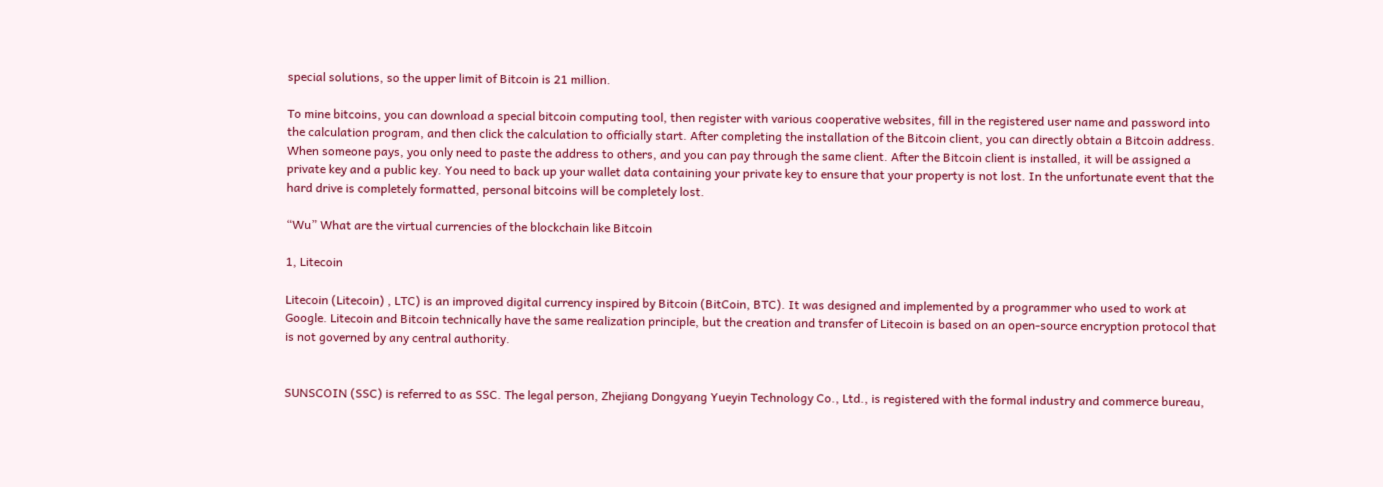special solutions, so the upper limit of Bitcoin is 21 million.

To mine bitcoins, you can download a special bitcoin computing tool, then register with various cooperative websites, fill in the registered user name and password into the calculation program, and then click the calculation to officially start. After completing the installation of the Bitcoin client, you can directly obtain a Bitcoin address. When someone pays, you only need to paste the address to others, and you can pay through the same client. After the Bitcoin client is installed, it will be assigned a private key and a public key. You need to back up your wallet data containing your private key to ensure that your property is not lost. In the unfortunate event that the hard drive is completely formatted, personal bitcoins will be completely lost.

“Wu” What are the virtual currencies of the blockchain like Bitcoin

1, Litecoin

Litecoin (Litecoin) , LTC) is an improved digital currency inspired by Bitcoin (BitCoin, BTC). It was designed and implemented by a programmer who used to work at Google. Litecoin and Bitcoin technically have the same realization principle, but the creation and transfer of Litecoin is based on an open-source encryption protocol that is not governed by any central authority.


SUNSCOIN (SSC) is referred to as SSC. The legal person, Zhejiang Dongyang Yueyin Technology Co., Ltd., is registered with the formal industry and commerce bureau,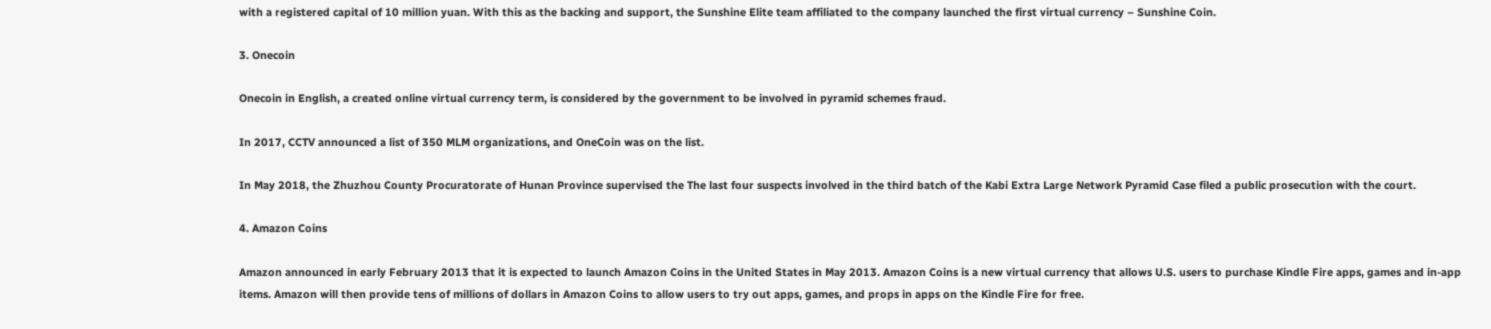with a registered capital of 10 million yuan. With this as the backing and support, the Sunshine Elite team affiliated to the company launched the first virtual currency – Sunshine Coin.

3. Onecoin

Onecoin in English, a created online virtual currency term, is considered by the government to be involved in pyramid schemes fraud.

In 2017, CCTV announced a list of 350 MLM organizations, and OneCoin was on the list.

In May 2018, the Zhuzhou County Procuratorate of Hunan Province supervised the The last four suspects involved in the third batch of the Kabi Extra Large Network Pyramid Case filed a public prosecution with the court.

4. Amazon Coins

Amazon announced in early February 2013 that it is expected to launch Amazon Coins in the United States in May 2013. Amazon Coins is a new virtual currency that allows U.S. users to purchase Kindle Fire apps, games and in-app items. Amazon will then provide tens of millions of dollars in Amazon Coins to allow users to try out apps, games, and props in apps on the Kindle Fire for free.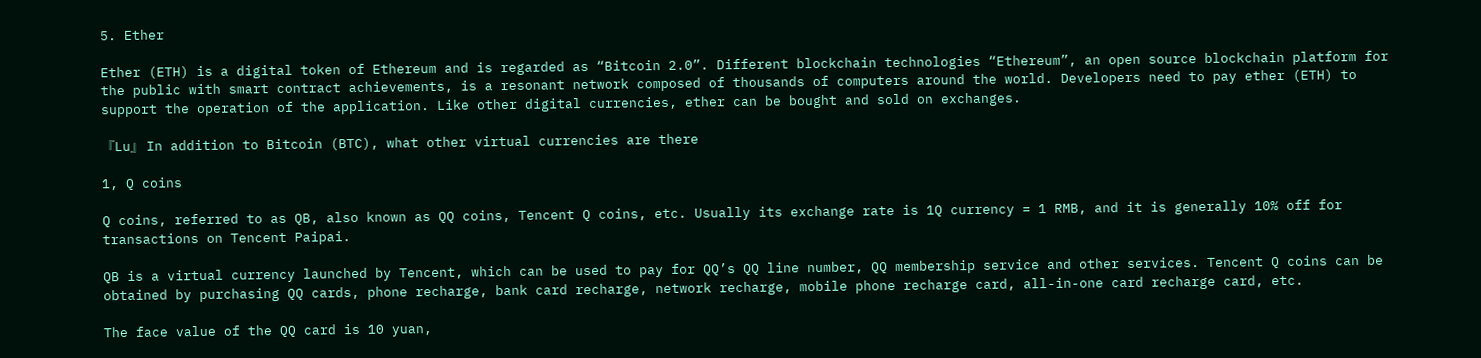5. Ether

Ether (ETH) is a digital token of Ethereum and is regarded as “Bitcoin 2.0”. Different blockchain technologies “Ethereum”, an open source blockchain platform for the public with smart contract achievements, is a resonant network composed of thousands of computers around the world. Developers need to pay ether (ETH) to support the operation of the application. Like other digital currencies, ether can be bought and sold on exchanges.

『Lu』 In addition to Bitcoin (BTC), what other virtual currencies are there

1, Q coins

Q coins, referred to as QB, also known as QQ coins, Tencent Q coins, etc. Usually its exchange rate is 1Q currency = 1 RMB, and it is generally 10% off for transactions on Tencent Paipai.

QB is a virtual currency launched by Tencent, which can be used to pay for QQ’s QQ line number, QQ membership service and other services. Tencent Q coins can be obtained by purchasing QQ cards, phone recharge, bank card recharge, network recharge, mobile phone recharge card, all-in-one card recharge card, etc.

The face value of the QQ card is 10 yuan,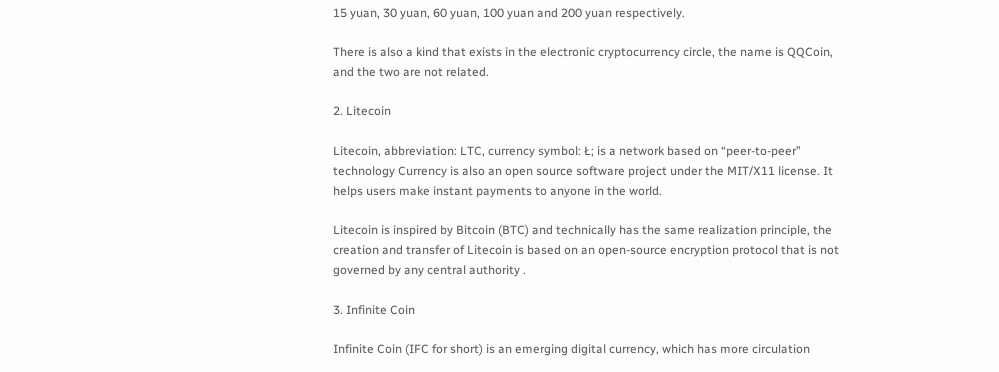15 yuan, 30 yuan, 60 yuan, 100 yuan and 200 yuan respectively.

There is also a kind that exists in the electronic cryptocurrency circle, the name is QQCoin, and the two are not related.

2. Litecoin

Litecoin, abbreviation: LTC, currency symbol: Ł; is a network based on “peer-to-peer” technology Currency is also an open source software project under the MIT/X11 license. It helps users make instant payments to anyone in the world.

Litecoin is inspired by Bitcoin (BTC) and technically has the same realization principle, the creation and transfer of Litecoin is based on an open-source encryption protocol that is not governed by any central authority .

3. Infinite Coin

Infinite Coin (IFC for short) is an emerging digital currency, which has more circulation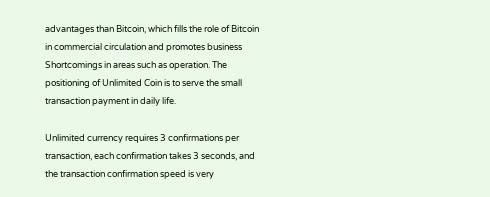advantages than Bitcoin, which fills the role of Bitcoin in commercial circulation and promotes business Shortcomings in areas such as operation. The positioning of Unlimited Coin is to serve the small transaction payment in daily life.

Unlimited currency requires 3 confirmations per transaction, each confirmation takes 3 seconds, and the transaction confirmation speed is very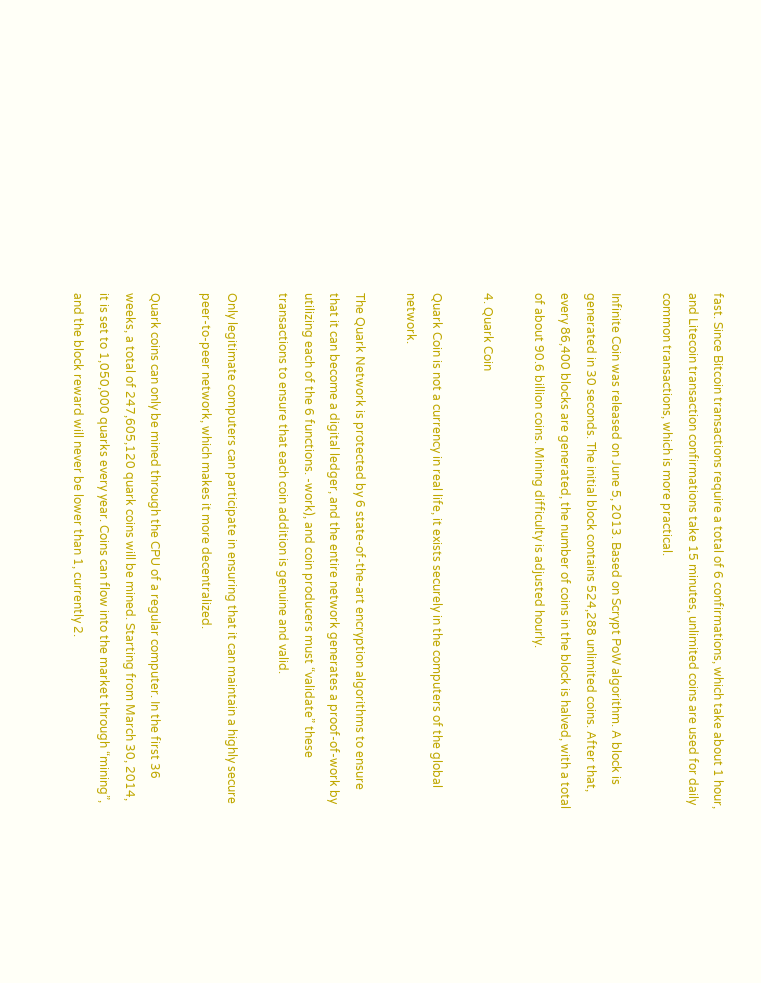fast. Since Bitcoin transactions require a total of 6 confirmations, which take about 1 hour, and Litecoin transaction confirmations take 15 minutes, unlimited coins are used for daily common transactions, which is more practical.

Infinite Coin was released on June 5, 2013. Based on Scrypt PoW algorithm. A block is generated in 30 seconds. The initial block contains 524,288 unlimited coins. After that, every 86,400 blocks are generated, the number of coins in the block is halved, with a total of about 90.6 billion coins. Mining difficulty is adjusted hourly.

4. Quark Coin

Quark Coin is not a currency in real life, it exists securely in the computers of the global network.

The Quark Network is protected by 6 state-of-the-art encryption algorithms to ensure that it can become a digital ledger, and the entire network generates a proof-of-work by utilizing each of the 6 functions. -work), and coin producers must “validate” these transactions to ensure that each coin addition is genuine and valid.

Only legitimate computers can participate in ensuring that it can maintain a highly secure peer-to-peer network, which makes it more decentralized.

Quark coins can only be mined through the CPU of a regular computer. In the first 36 weeks, a total of 247,605,120 quark coins will be mined. Starting from March 30, 2014, it is set to 1,050,000 quarks every year. Coins can flow into the market through “mining”, and the block reward will never be lower than 1, currently 2.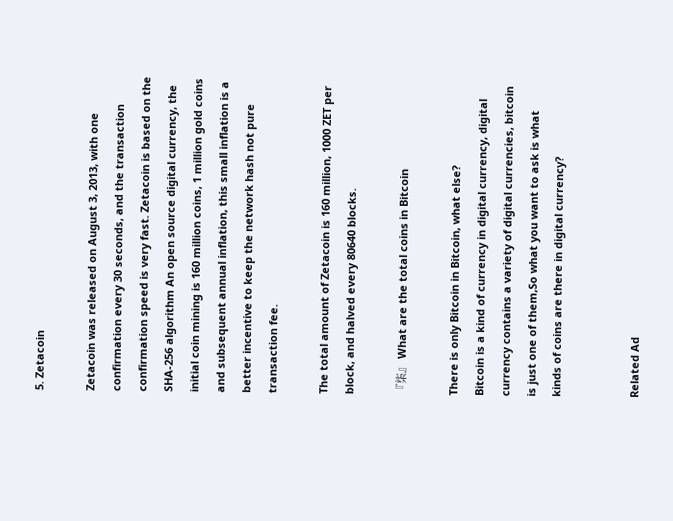5. Zetacoin

Zetacoin was released on August 3, 2013, with one confirmation every 30 seconds, and the transaction confirmation speed is very fast. Zetacoin is based on the SHA-256 algorithm An open source digital currency, the initial coin mining is 160 million coins, 1 million gold coins and subsequent annual inflation, this small inflation is a better incentive to keep the network hash not pure transaction fee.

The total amount of Zetacoin is 160 million, 1000 ZET per block, and halved every 80640 blocks.

『柒』 What are the total coins in Bitcoin

There is only Bitcoin in Bitcoin, what else?
Bitcoin is a kind of currency in digital currency, digital currency contains a variety of digital currencies, bitcoin is just one of them,So what you want to ask is what kinds of coins are there in digital currency?


Related Ad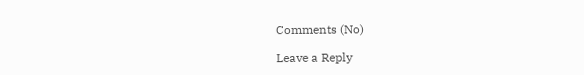Comments (No)

Leave a Reply